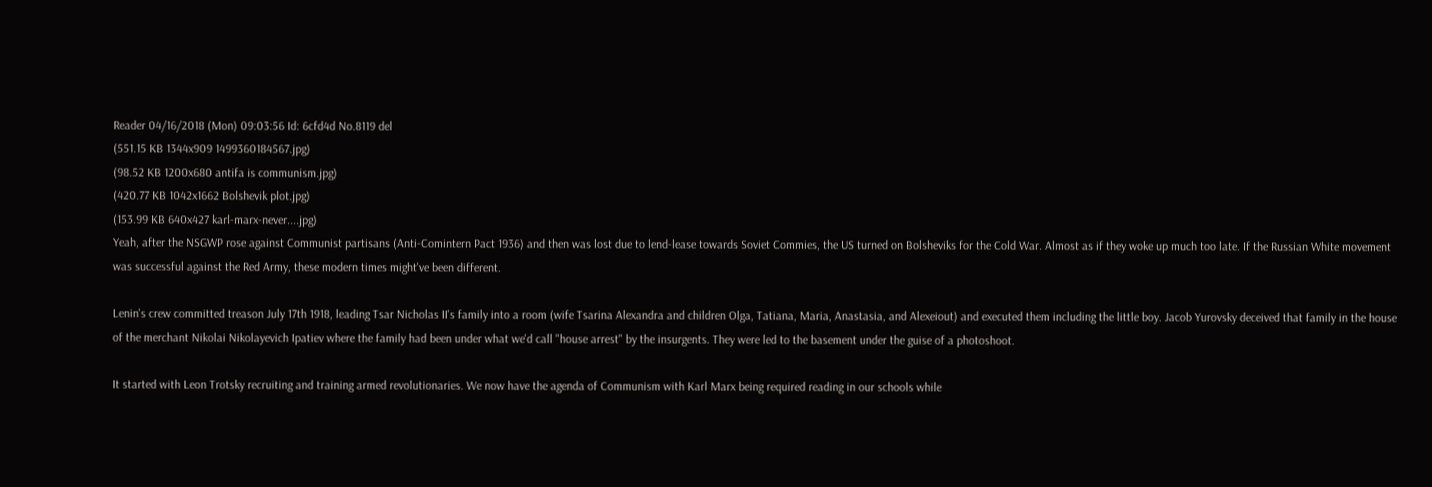Reader 04/16/2018 (Mon) 09:03:56 Id: 6cfd4d No.8119 del
(551.15 KB 1344x909 1499360184567.jpg)
(98.52 KB 1200x680 antifa is communism.jpg)
(420.77 KB 1042x1662 Bolshevik plot.jpg)
(153.99 KB 640x427 karl-marx-never....jpg)
Yeah, after the NSGWP rose against Communist partisans (Anti-Comintern Pact 1936) and then was lost due to lend-lease towards Soviet Commies, the US turned on Bolsheviks for the Cold War. Almost as if they woke up much too late. If the Russian White movement was successful against the Red Army, these modern times might've been different.

Lenin's crew committed treason July 17th 1918, leading Tsar Nicholas II's family into a room (wife Tsarina Alexandra and children Olga, Tatiana, Maria, Anastasia, and Alexeiout) and executed them including the little boy. Jacob Yurovsky deceived that family in the house of the merchant Nikolai Nikolayevich Ipatiev where the family had been under what we'd call "house arrest" by the insurgents. They were led to the basement under the guise of a photoshoot.

It started with Leon Trotsky recruiting and training armed revolutionaries. We now have the agenda of Communism with Karl Marx being required reading in our schools while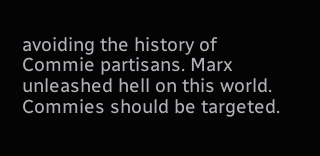avoiding the history of Commie partisans. Marx unleashed hell on this world. Commies should be targeted.